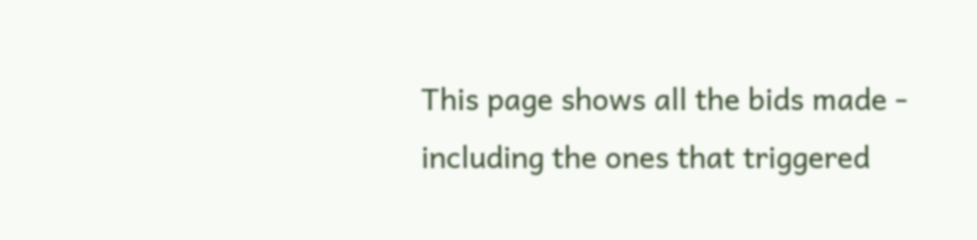This page shows all the bids made - including the ones that triggered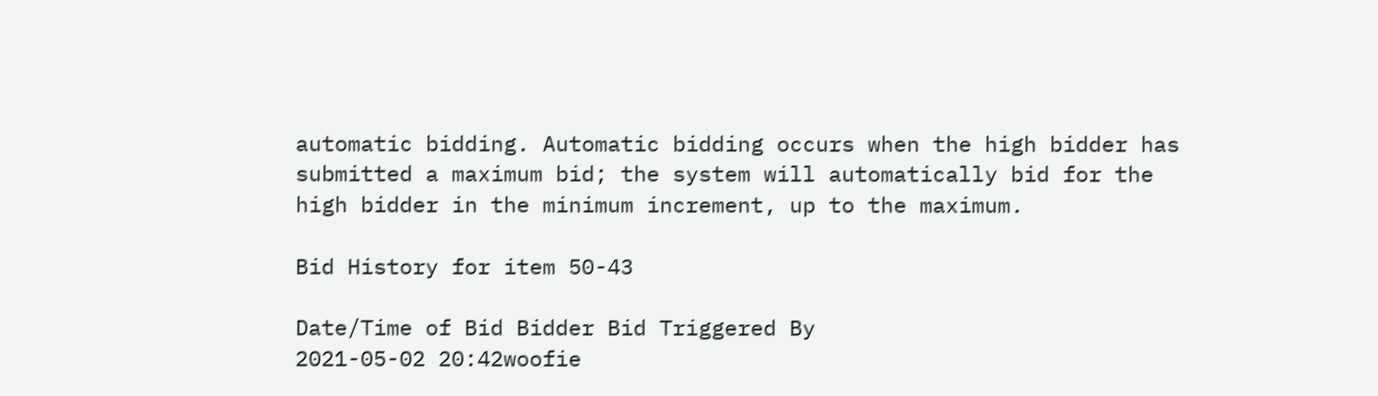automatic bidding. Automatic bidding occurs when the high bidder has submitted a maximum bid; the system will automatically bid for the high bidder in the minimum increment, up to the maximum.

Bid History for item 50-43

Date/Time of Bid Bidder Bid Triggered By
2021-05-02 20:42woofie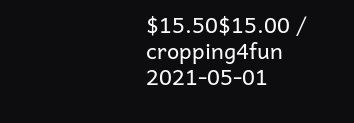$15.50$15.00 / cropping4fun
2021-05-01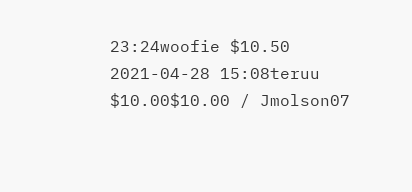23:24woofie $10.50
2021-04-28 15:08teruu $10.00$10.00 / Jmolson07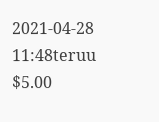2021-04-28 11:48teruu $5.00